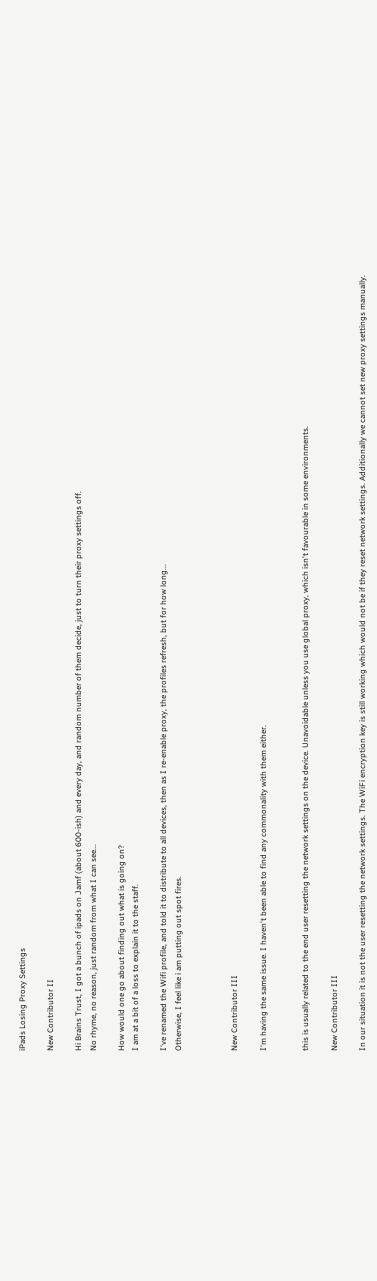iPads Losing Proxy Settings

New Contributor II

Hi Brains Trust, I got a bunch of ipads on Jamf (about 600-ish) and every day, and random number of them decide, just to turn their proxy settings off.
No rhyme, no reason, just random from what I can see...

How would one go about finding out what is going on?
I am at a bit of a loss to explain it to the staff.

I've renamed the Wifi profile, and told it to distribute to all devices, then as I re-enable proxy, the profiles refresh, but for how long...
Otherwise, I feel like i am putting out spot fires.



New Contributor III

I'm having the same issue. I haven't been able to find any commonality with them either.


this is usually related to the end user resetting the network settings on the device. Unavoidable unless you use global proxy, which isn't favourable in some environments.

New Contributor III

In our situation it is not the user resetting the network settings. The WiFi encryption key is still working which would not be if they reset network settings. Additionally we cannot set new proxy settings manually.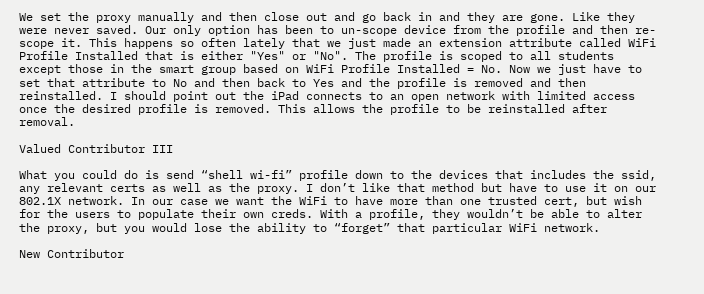We set the proxy manually and then close out and go back in and they are gone. Like they were never saved. Our only option has been to un-scope device from the profile and then re-scope it. This happens so often lately that we just made an extension attribute called WiFi Profile Installed that is either "Yes" or "No". The profile is scoped to all students except those in the smart group based on WiFi Profile Installed = No. Now we just have to set that attribute to No and then back to Yes and the profile is removed and then reinstalled. I should point out the iPad connects to an open network with limited access once the desired profile is removed. This allows the profile to be reinstalled after removal.

Valued Contributor III

What you could do is send “shell wi-fi” profile down to the devices that includes the ssid, any relevant certs as well as the proxy. I don’t like that method but have to use it on our 802.1X network. In our case we want the WiFi to have more than one trusted cert, but wish for the users to populate their own creds. With a profile, they wouldn’t be able to alter the proxy, but you would lose the ability to “forget” that particular WiFi network.

New Contributor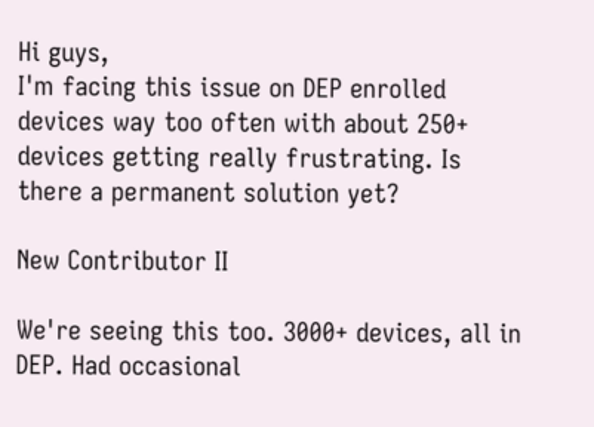Hi guys,
I'm facing this issue on DEP enrolled devices way too often with about 250+ devices getting really frustrating. Is there a permanent solution yet?

New Contributor II

We're seeing this too. 3000+ devices, all in DEP. Had occasional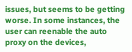issues, but seems to be getting worse. In some instances, the user can reenable the auto proxy on the devices,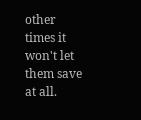other times it won't let them save at all.